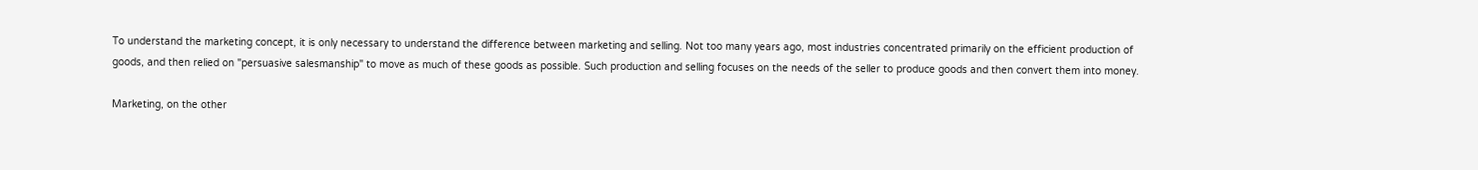To understand the marketing concept, it is only necessary to understand the difference between marketing and selling. Not too many years ago, most industries concentrated primarily on the efficient production of goods, and then relied on "persuasive salesmanship" to move as much of these goods as possible. Such production and selling focuses on the needs of the seller to produce goods and then convert them into money.

Marketing, on the other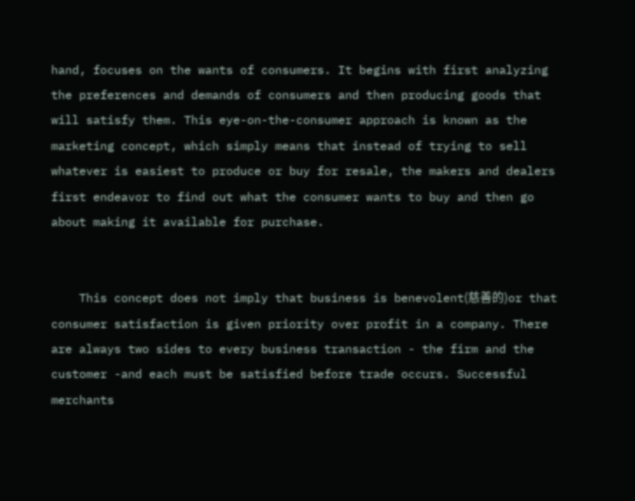hand, focuses on the wants of consumers. It begins with first analyzing the preferences and demands of consumers and then producing goods that will satisfy them. This eye-on-the-consumer approach is known as the marketing concept, which simply means that instead of trying to sell whatever is easiest to produce or buy for resale, the makers and dealers first endeavor to find out what the consumer wants to buy and then go about making it available for purchase.


    This concept does not imply that business is benevolent(慈善的)or that consumer satisfaction is given priority over profit in a company. There are always two sides to every business transaction - the firm and the customer -and each must be satisfied before trade occurs. Successful merchants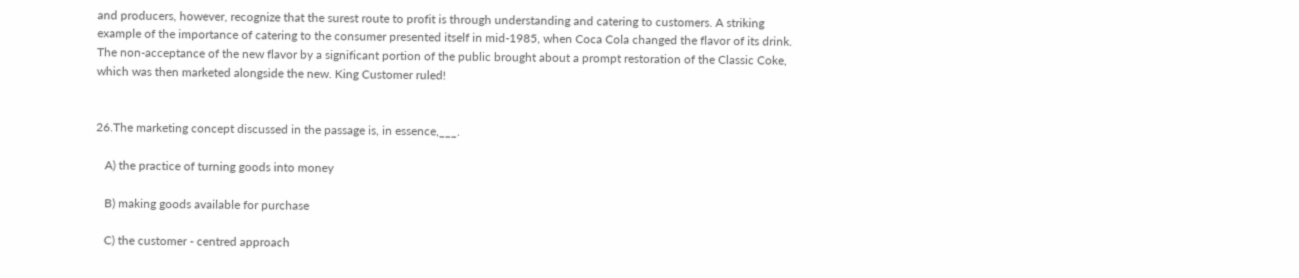and producers, however, recognize that the surest route to profit is through understanding and catering to customers. A striking example of the importance of catering to the consumer presented itself in mid-1985, when Coca Cola changed the flavor of its drink. The non-acceptance of the new flavor by a significant portion of the public brought about a prompt restoration of the Classic Coke, which was then marketed alongside the new. King Customer ruled!


26.The marketing concept discussed in the passage is, in essence,___.

   A) the practice of turning goods into money

   B) making goods available for purchase

   C) the customer - centred approach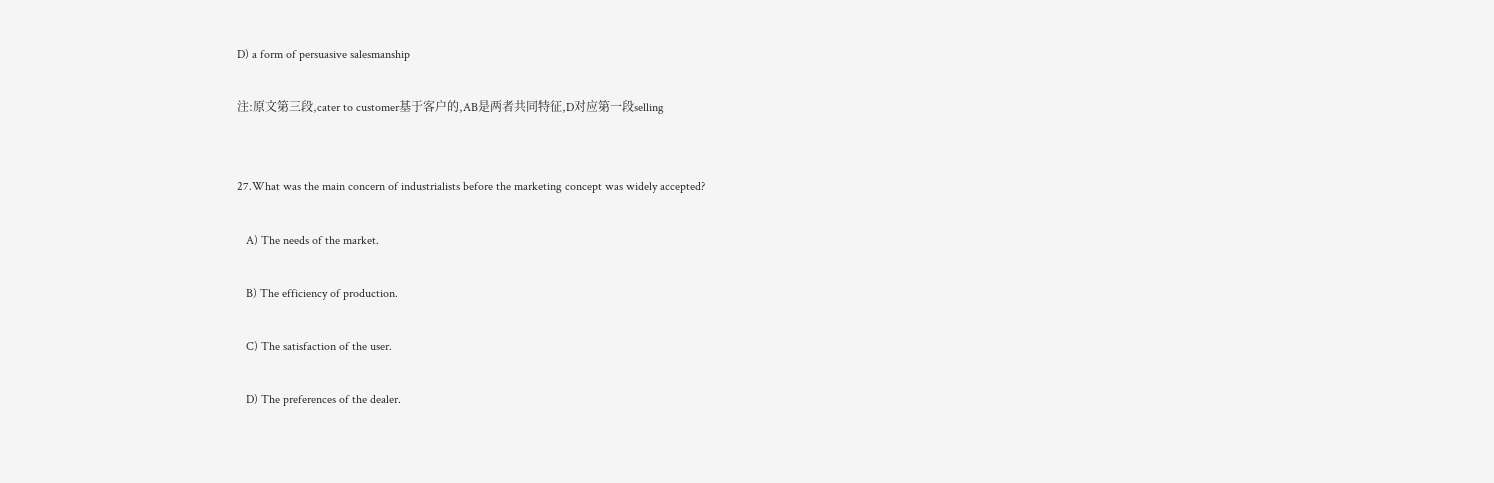D) a form of persuasive salesmanship

注:原文第三段,cater to customer基于客户的,AB是两者共同特征,D对应第一段selling


27.What was the main concern of industrialists before the marketing concept was widely accepted?

   A) The needs of the market.

   B) The efficiency of production.

   C) The satisfaction of the user.

   D) The preferences of the dealer.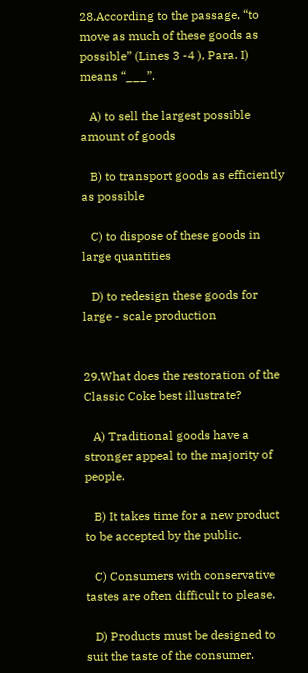28.According to the passage, “to move as much of these goods as possible” (Lines 3 -4 ), Para. I) means “___”.

   A) to sell the largest possible amount of goods

   B) to transport goods as efficiently as possible

   C) to dispose of these goods in large quantities

   D) to redesign these goods for large - scale production


29.What does the restoration of the Classic Coke best illustrate?

   A) Traditional goods have a stronger appeal to the majority of people.

   B) It takes time for a new product to be accepted by the public.

   C) Consumers with conservative tastes are often difficult to please.

   D) Products must be designed to suit the taste of the consumer.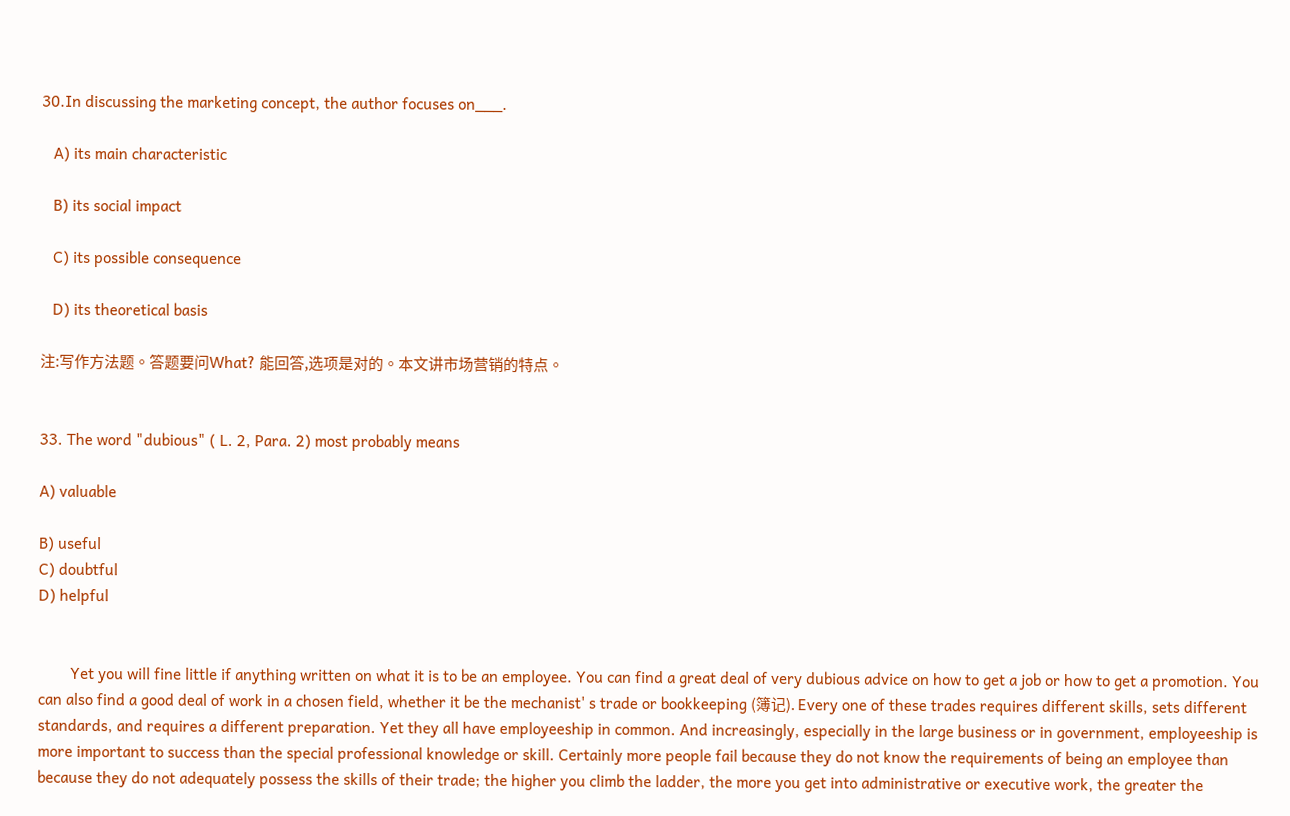30.In discussing the marketing concept, the author focuses on___.

   A) its main characteristic

   B) its social impact

   C) its possible consequence

   D) its theoretical basis

注:写作方法题。答题要问What? 能回答,选项是对的。本文讲市场营销的特点。


33. The word "dubious" ( L. 2, Para. 2) most probably means

A) valuable

B) useful
C) doubtful
D) helpful


        Yet you will fine little if anything written on what it is to be an employee. You can find a great deal of very dubious advice on how to get a job or how to get a promotion. You can also find a good deal of work in a chosen field, whether it be the mechanist' s trade or bookkeeping (簿记). Every one of these trades requires different skills, sets different standards, and requires a different preparation. Yet they all have employeeship in common. And increasingly, especially in the large business or in government, employeeship is more important to success than the special professional knowledge or skill. Certainly more people fail because they do not know the requirements of being an employee than because they do not adequately possess the skills of their trade; the higher you climb the ladder, the more you get into administrative or executive work, the greater the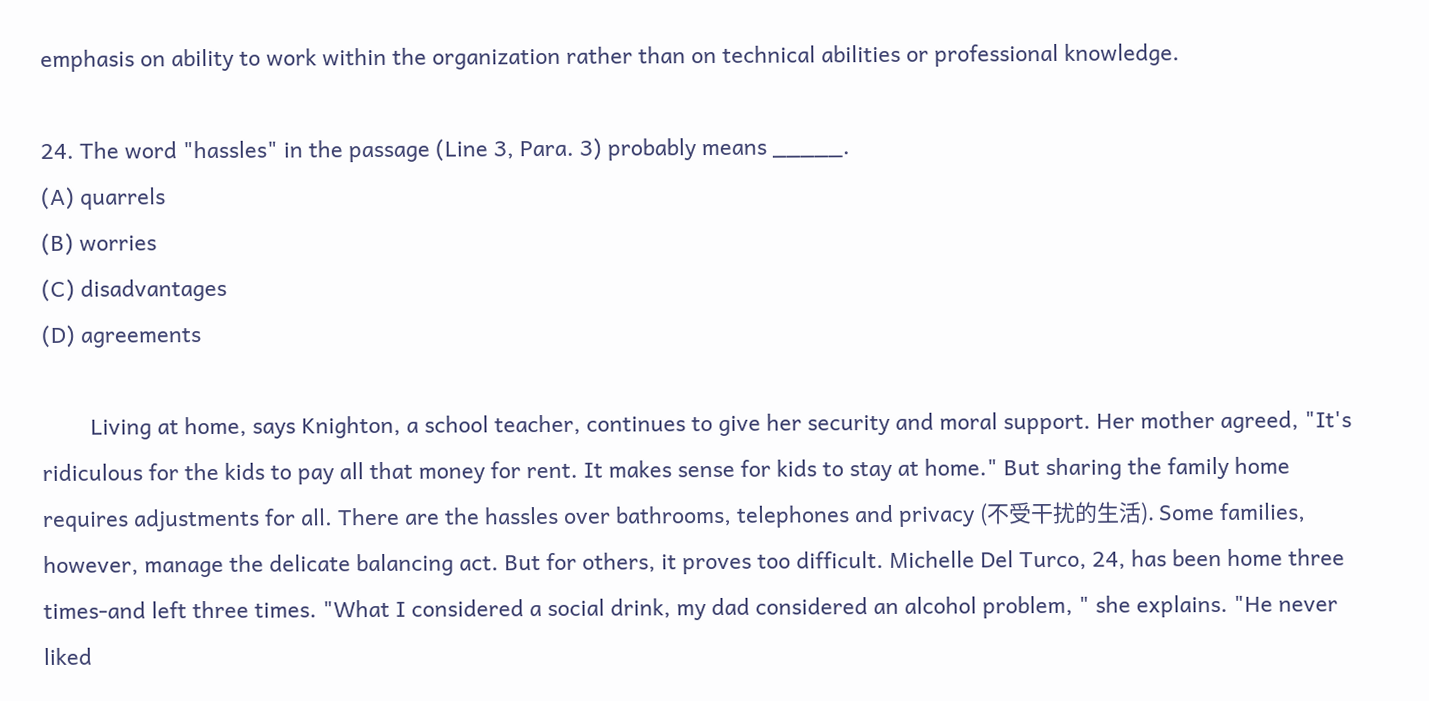emphasis on ability to work within the organization rather than on technical abilities or professional knowledge.

24. The word "hassles" in the passage (Line 3, Para. 3) probably means _____.
(A) quarrels
(B) worries
(C) disadvantages
(D) agreements

        Living at home, says Knighton, a school teacher, continues to give her security and moral support. Her mother agreed, "It's ridiculous for the kids to pay all that money for rent. It makes sense for kids to stay at home." But sharing the family home requires adjustments for all. There are the hassles over bathrooms, telephones and privacy (不受干扰的生活). Some families, however, manage the delicate balancing act. But for others, it proves too difficult. Michelle Del Turco, 24, has been home three times-and left three times. "What I considered a social drink, my dad considered an alcohol problem, " she explains. "He never liked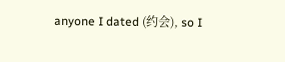anyone I dated (约会), so I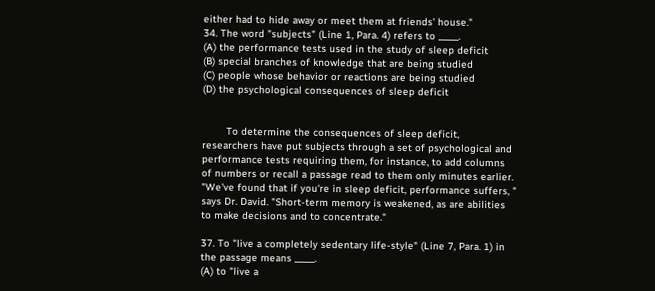either had to hide away or meet them at friends' house."
34. The word "subjects" (Line 1, Para. 4) refers to _____.
(A) the performance tests used in the study of sleep deficit
(B) special branches of knowledge that are being studied
(C) people whose behavior or reactions are being studied
(D) the psychological consequences of sleep deficit


        To determine the consequences of sleep deficit, researchers have put subjects through a set of psychological and performance tests requiring them, for instance, to add columns of numbers or recall a passage read to them only minutes earlier. "We've found that if you're in sleep deficit, performance suffers, " says Dr. David. "Short-term memory is weakened, as are abilities to make decisions and to concentrate."

37. To "live a completely sedentary life-style" (Line 7, Para. 1) in the passage means _____.
(A) to "live a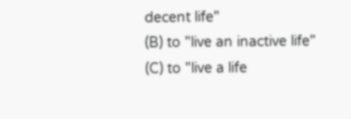decent life"
(B) to "live an inactive life"
(C) to "live a life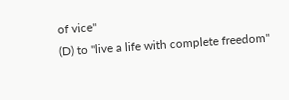of vice"
(D) to "live a life with complete freedom"